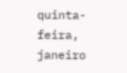quinta-feira, janeiro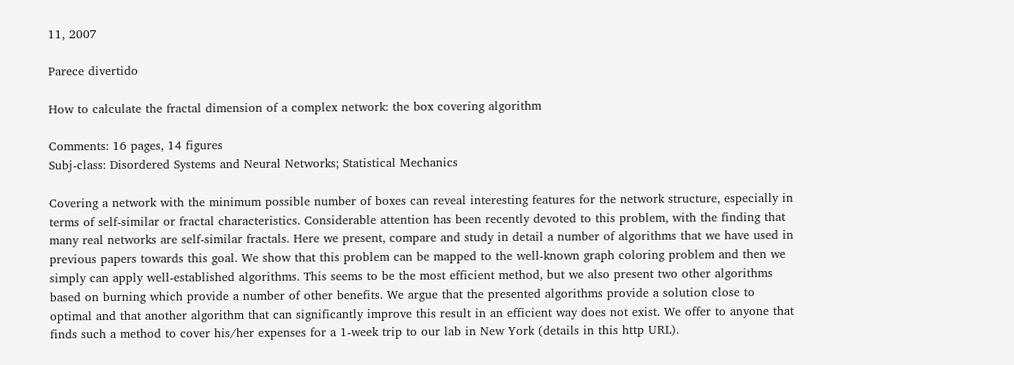11, 2007

Parece divertido

How to calculate the fractal dimension of a complex network: the box covering algorithm

Comments: 16 pages, 14 figures
Subj-class: Disordered Systems and Neural Networks; Statistical Mechanics

Covering a network with the minimum possible number of boxes can reveal interesting features for the network structure, especially in terms of self-similar or fractal characteristics. Considerable attention has been recently devoted to this problem, with the finding that many real networks are self-similar fractals. Here we present, compare and study in detail a number of algorithms that we have used in previous papers towards this goal. We show that this problem can be mapped to the well-known graph coloring problem and then we simply can apply well-established algorithms. This seems to be the most efficient method, but we also present two other algorithms based on burning which provide a number of other benefits. We argue that the presented algorithms provide a solution close to optimal and that another algorithm that can significantly improve this result in an efficient way does not exist. We offer to anyone that finds such a method to cover his/her expenses for a 1-week trip to our lab in New York (details in this http URL).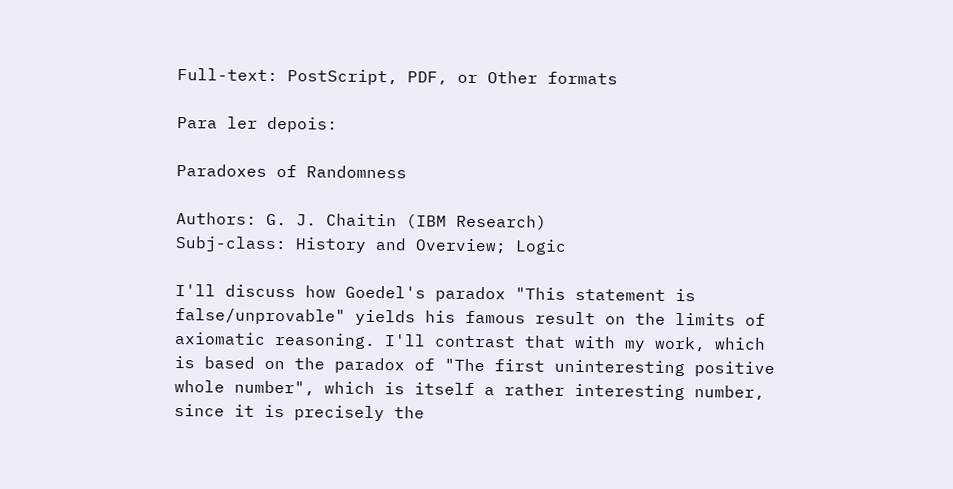Full-text: PostScript, PDF, or Other formats

Para ler depois:

Paradoxes of Randomness

Authors: G. J. Chaitin (IBM Research)
Subj-class: History and Overview; Logic

I'll discuss how Goedel's paradox "This statement is false/unprovable" yields his famous result on the limits of axiomatic reasoning. I'll contrast that with my work, which is based on the paradox of "The first uninteresting positive whole number", which is itself a rather interesting number, since it is precisely the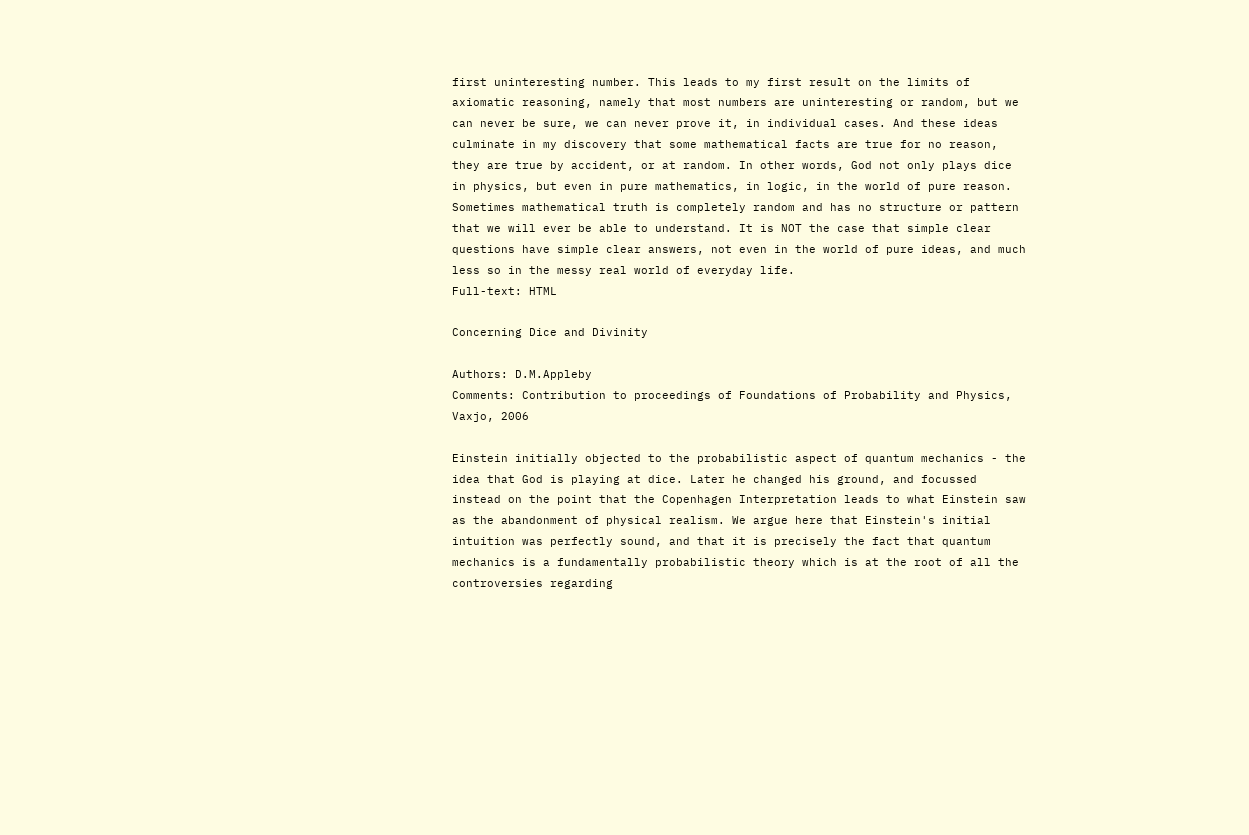first uninteresting number. This leads to my first result on the limits of axiomatic reasoning, namely that most numbers are uninteresting or random, but we can never be sure, we can never prove it, in individual cases. And these ideas culminate in my discovery that some mathematical facts are true for no reason, they are true by accident, or at random. In other words, God not only plays dice in physics, but even in pure mathematics, in logic, in the world of pure reason. Sometimes mathematical truth is completely random and has no structure or pattern that we will ever be able to understand. It is NOT the case that simple clear questions have simple clear answers, not even in the world of pure ideas, and much less so in the messy real world of everyday life.
Full-text: HTML

Concerning Dice and Divinity

Authors: D.M.Appleby
Comments: Contribution to proceedings of Foundations of Probability and Physics, Vaxjo, 2006

Einstein initially objected to the probabilistic aspect of quantum mechanics - the idea that God is playing at dice. Later he changed his ground, and focussed instead on the point that the Copenhagen Interpretation leads to what Einstein saw as the abandonment of physical realism. We argue here that Einstein's initial intuition was perfectly sound, and that it is precisely the fact that quantum mechanics is a fundamentally probabilistic theory which is at the root of all the controversies regarding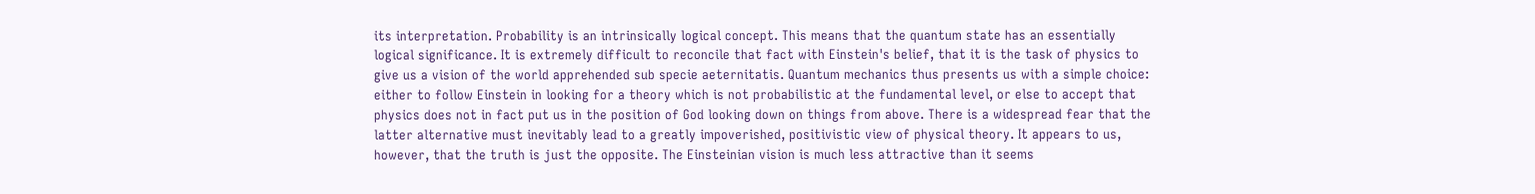its interpretation. Probability is an intrinsically logical concept. This means that the quantum state has an essentially logical significance. It is extremely difficult to reconcile that fact with Einstein's belief, that it is the task of physics to give us a vision of the world apprehended sub specie aeternitatis. Quantum mechanics thus presents us with a simple choice: either to follow Einstein in looking for a theory which is not probabilistic at the fundamental level, or else to accept that physics does not in fact put us in the position of God looking down on things from above. There is a widespread fear that the latter alternative must inevitably lead to a greatly impoverished, positivistic view of physical theory. It appears to us, however, that the truth is just the opposite. The Einsteinian vision is much less attractive than it seems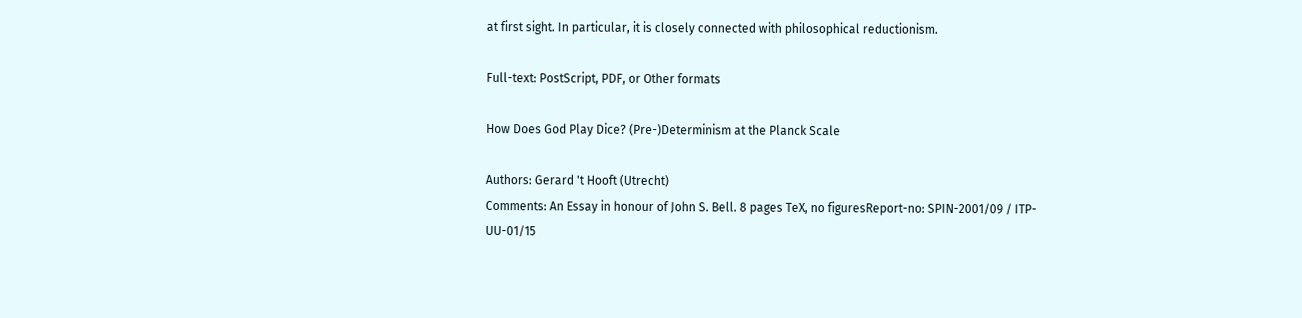at first sight. In particular, it is closely connected with philosophical reductionism.

Full-text: PostScript, PDF, or Other formats

How Does God Play Dice? (Pre-)Determinism at the Planck Scale

Authors: Gerard 't Hooft (Utrecht)
Comments: An Essay in honour of John S. Bell. 8 pages TeX, no figuresReport-no: SPIN-2001/09 / ITP-UU-01/15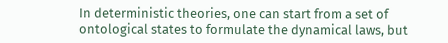In deterministic theories, one can start from a set of ontological states to formulate the dynamical laws, but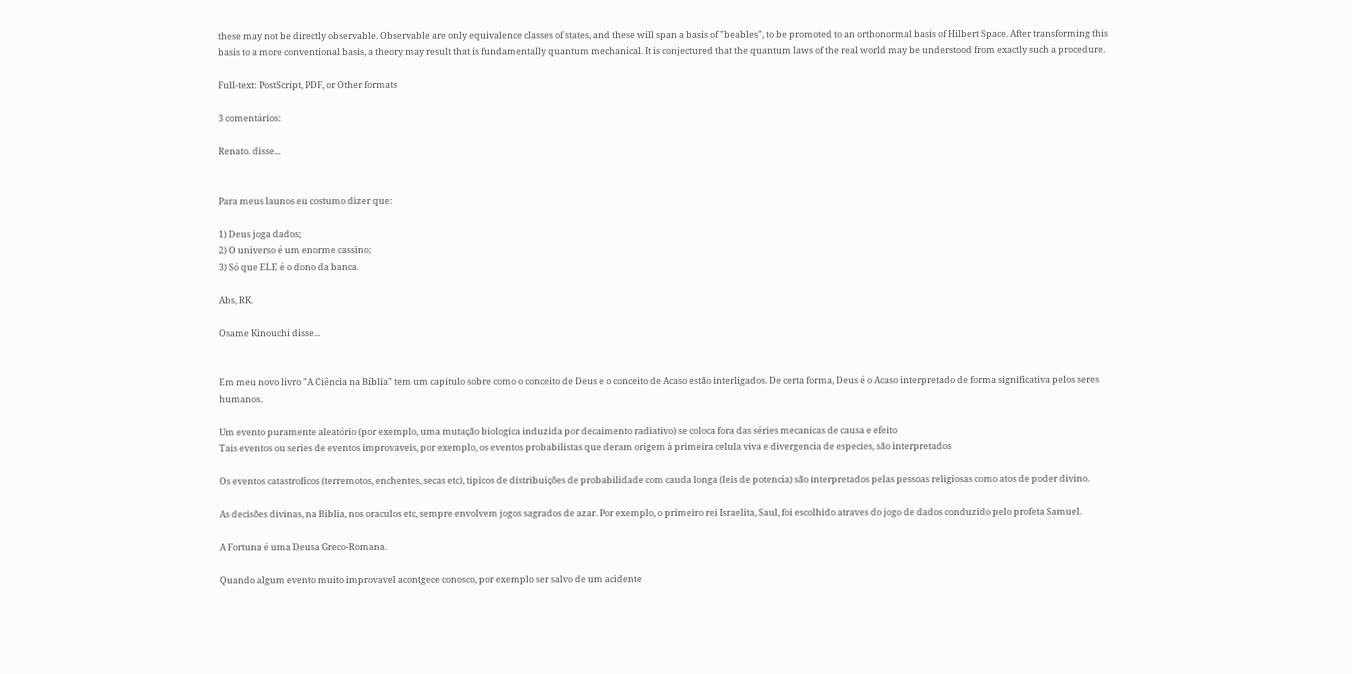these may not be directly observable. Observable are only equivalence classes of states, and these will span a basis of "beables", to be promoted to an orthonormal basis of Hilbert Space. After transforming this basis to a more conventional basis, a theory may result that is fundamentally quantum mechanical. It is conjectured that the quantum laws of the real world may be understood from exactly such a procedure.

Full-text: PostScript, PDF, or Other formats

3 comentários:

Renato. disse...


Para meus launos eu costumo dizer que:

1) Deus joga dados;
2) O universo é um enorme cassino;
3) Só que ELE é o dono da banca.

Abs, RK.

Osame Kinouchi disse...


Em meu novo livro "A Ciência na Bíblia" tem um capitulo sobre como o conceito de Deus e o conceito de Acaso estão interligados. De certa forma, Deus é o Acaso interpretado de forma significativa pelos seres humanos.

Um evento puramente aleatório (por exemplo, uma mutação biologica induzida por decaimento radiativo) se coloca fora das séries mecanicas de causa e efeito
Tais eventos ou series de eventos improvaveis, por exemplo, os eventos probabilistas que deram origem à primeira celula viva e divergencia de especies, são interpretados

Os eventos catastroficos (terremotos, enchentes, secas etc), tipicos de distribuições de probabilidade com cauda longa (leis de potencia) são interpretados pelas pessoas religiosas como atos de poder divino.

As decisões divinas, na Biblia, nos oraculos etc, sempre envolvem jogos sagrados de azar. Por exemplo, o primeiro rei Israelita, Saul, foi escolhido atraves do jogo de dados conduzido pelo profeta Samuel.

A Fortuna é uma Deusa Greco-Romana.

Quando algum evento muito improvavel acontgece conosco, por exemplo ser salvo de um acidente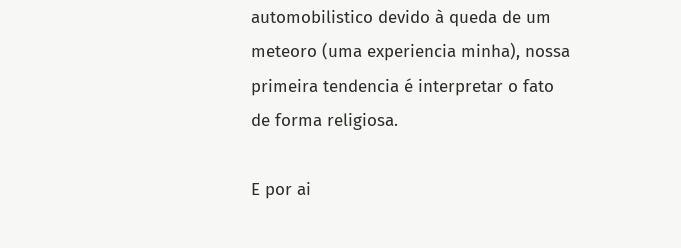automobilistico devido à queda de um meteoro (uma experiencia minha), nossa primeira tendencia é interpretar o fato de forma religiosa.

E por ai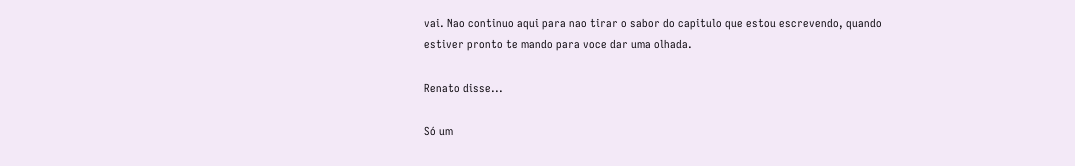vai. Nao continuo aqui para nao tirar o sabor do capitulo que estou escrevendo, quando estiver pronto te mando para voce dar uma olhada.

Renato disse...

Só um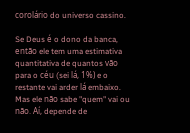corolário do universo cassino.

Se Deus é o dono da banca, então ele tem uma estimativa quantitativa de quantos vão para o céu (sei lá, 1%) e o restante vai arder lá embaixo. Mas ele não sabe "quem" vai ou não. Aí, depende de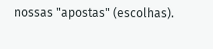nossas "apostas" (escolhas).